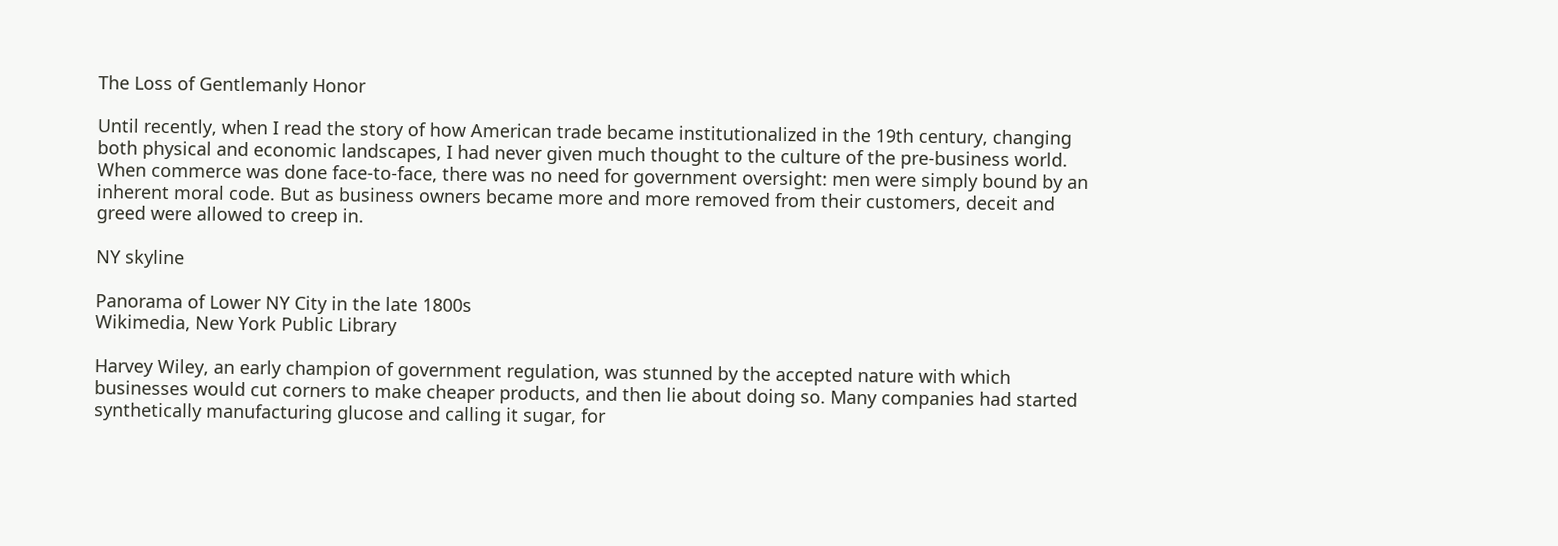The Loss of Gentlemanly Honor

Until recently, when I read the story of how American trade became institutionalized in the 19th century, changing both physical and economic landscapes, I had never given much thought to the culture of the pre-business world. When commerce was done face-to-face, there was no need for government oversight: men were simply bound by an inherent moral code. But as business owners became more and more removed from their customers, deceit and greed were allowed to creep in.

NY skyline

Panorama of Lower NY City in the late 1800s
Wikimedia, New York Public Library

Harvey Wiley, an early champion of government regulation, was stunned by the accepted nature with which businesses would cut corners to make cheaper products, and then lie about doing so. Many companies had started synthetically manufacturing glucose and calling it sugar, for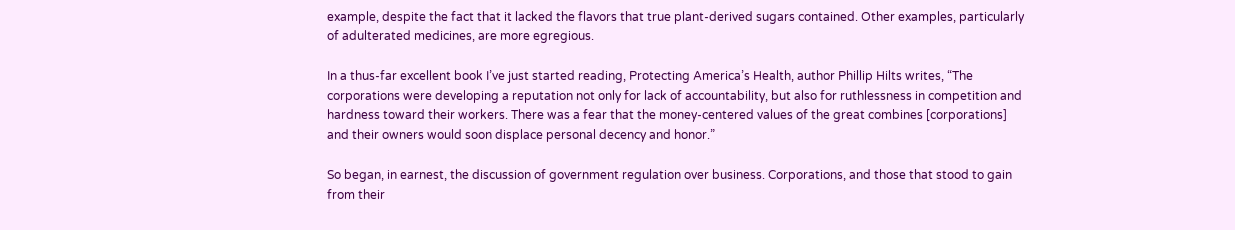example, despite the fact that it lacked the flavors that true plant-derived sugars contained. Other examples, particularly of adulterated medicines, are more egregious.

In a thus-far excellent book I’ve just started reading, Protecting America’s Health, author Phillip Hilts writes, “The corporations were developing a reputation not only for lack of accountability, but also for ruthlessness in competition and hardness toward their workers. There was a fear that the money-centered values of the great combines [corporations] and their owners would soon displace personal decency and honor.”

So began, in earnest, the discussion of government regulation over business. Corporations, and those that stood to gain from their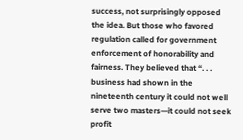success, not surprisingly opposed the idea. But those who favored regulation called for government enforcement of honorability and fairness. They believed that “. . . business had shown in the nineteenth century it could not well serve two masters—it could not seek profit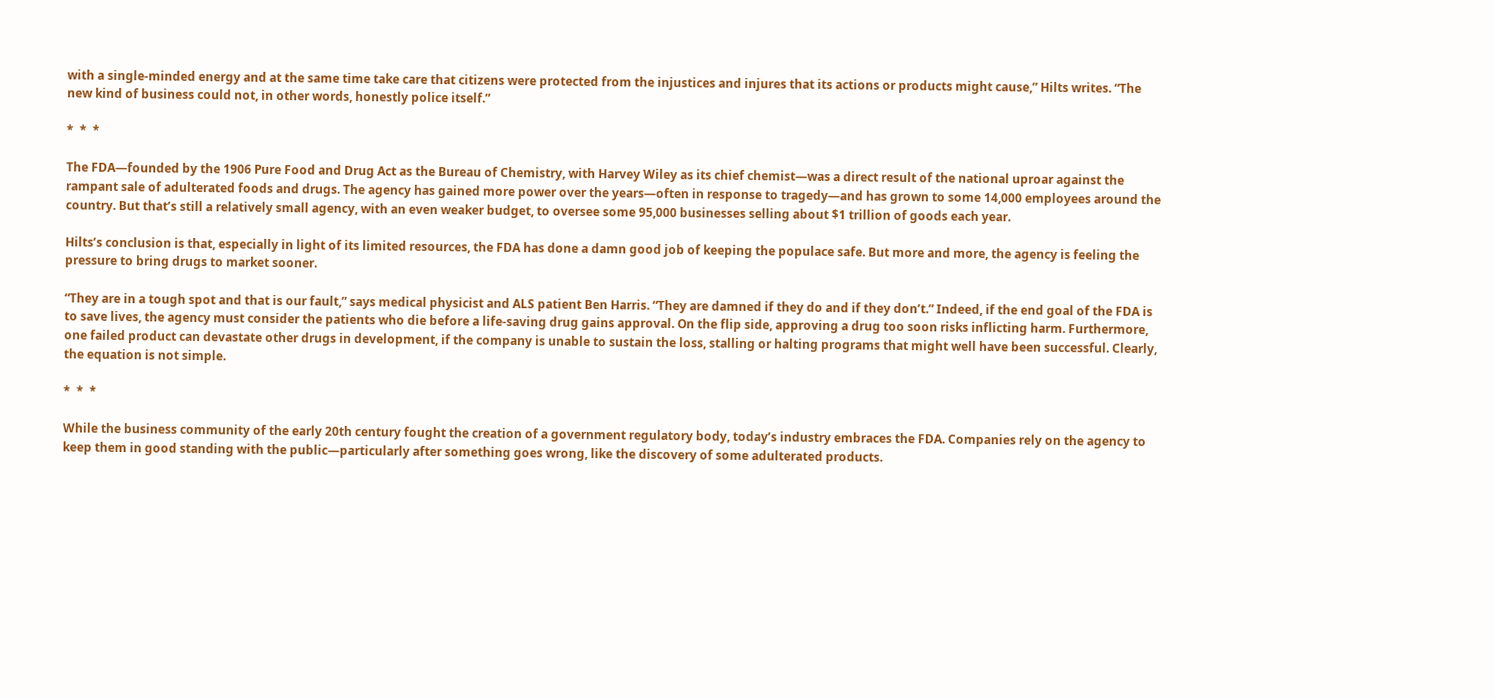with a single-minded energy and at the same time take care that citizens were protected from the injustices and injures that its actions or products might cause,” Hilts writes. “The new kind of business could not, in other words, honestly police itself.”

*  *  *

The FDA—founded by the 1906 Pure Food and Drug Act as the Bureau of Chemistry, with Harvey Wiley as its chief chemist—was a direct result of the national uproar against the rampant sale of adulterated foods and drugs. The agency has gained more power over the years—often in response to tragedy—and has grown to some 14,000 employees around the country. But that’s still a relatively small agency, with an even weaker budget, to oversee some 95,000 businesses selling about $1 trillion of goods each year.

Hilts’s conclusion is that, especially in light of its limited resources, the FDA has done a damn good job of keeping the populace safe. But more and more, the agency is feeling the pressure to bring drugs to market sooner.

“They are in a tough spot and that is our fault,” says medical physicist and ALS patient Ben Harris. “They are damned if they do and if they don’t.” Indeed, if the end goal of the FDA is to save lives, the agency must consider the patients who die before a life-saving drug gains approval. On the flip side, approving a drug too soon risks inflicting harm. Furthermore, one failed product can devastate other drugs in development, if the company is unable to sustain the loss, stalling or halting programs that might well have been successful. Clearly, the equation is not simple.

*  *  *

While the business community of the early 20th century fought the creation of a government regulatory body, today’s industry embraces the FDA. Companies rely on the agency to keep them in good standing with the public—particularly after something goes wrong, like the discovery of some adulterated products.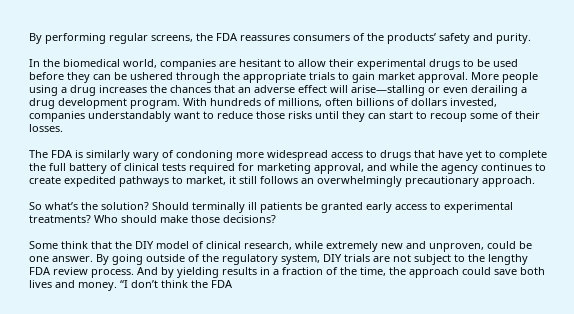By performing regular screens, the FDA reassures consumers of the products’ safety and purity.

In the biomedical world, companies are hesitant to allow their experimental drugs to be used before they can be ushered through the appropriate trials to gain market approval. More people using a drug increases the chances that an adverse effect will arise—stalling or even derailing a drug development program. With hundreds of millions, often billions of dollars invested, companies understandably want to reduce those risks until they can start to recoup some of their losses.

The FDA is similarly wary of condoning more widespread access to drugs that have yet to complete the full battery of clinical tests required for marketing approval, and while the agency continues to create expedited pathways to market, it still follows an overwhelmingly precautionary approach.

So what’s the solution? Should terminally ill patients be granted early access to experimental treatments? Who should make those decisions?

Some think that the DIY model of clinical research, while extremely new and unproven, could be one answer. By going outside of the regulatory system, DIY trials are not subject to the lengthy FDA review process. And by yielding results in a fraction of the time, the approach could save both lives and money. “I don’t think the FDA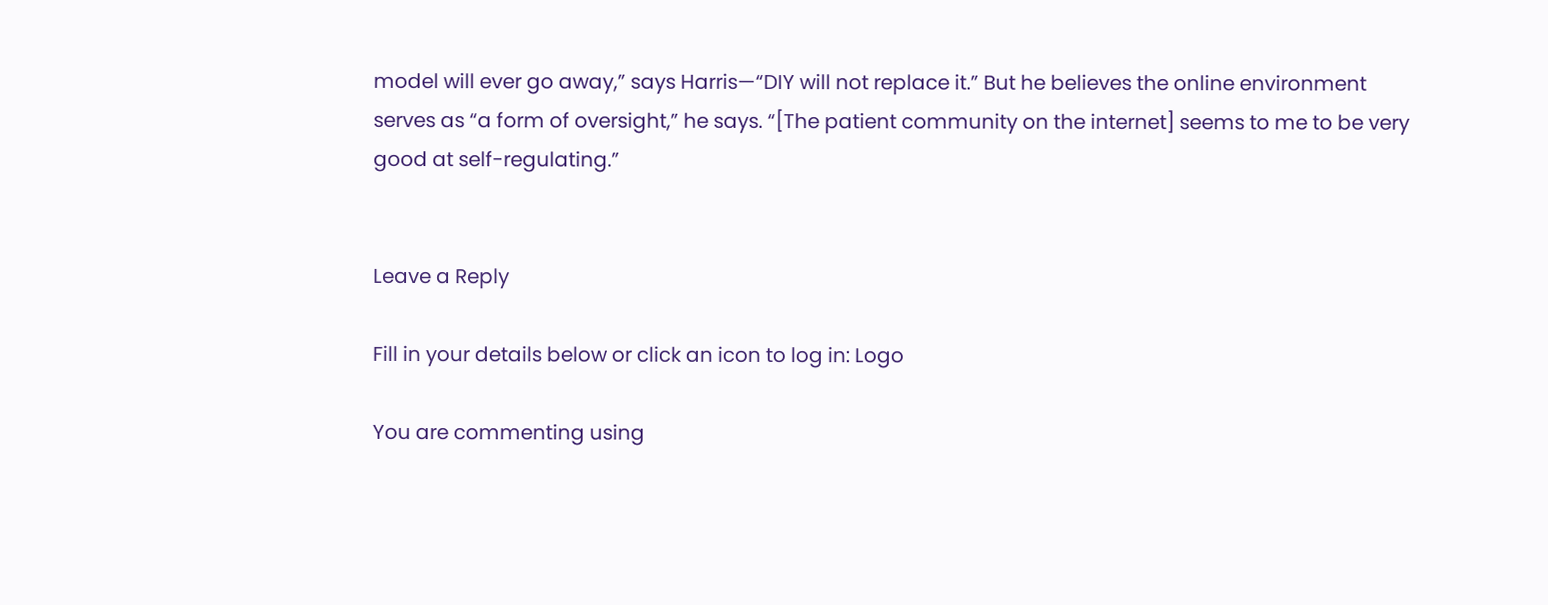model will ever go away,” says Harris—“DIY will not replace it.” But he believes the online environment serves as “a form of oversight,” he says. “[The patient community on the internet] seems to me to be very good at self-regulating.”


Leave a Reply

Fill in your details below or click an icon to log in: Logo

You are commenting using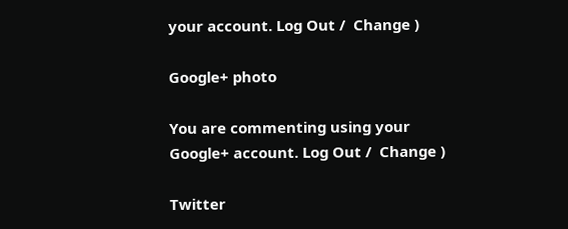your account. Log Out /  Change )

Google+ photo

You are commenting using your Google+ account. Log Out /  Change )

Twitter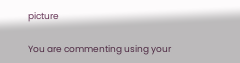picture

You are commenting using your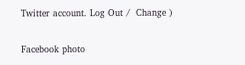Twitter account. Log Out /  Change )

Facebook photo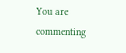You are commenting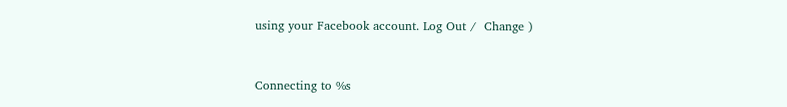using your Facebook account. Log Out /  Change )


Connecting to %s